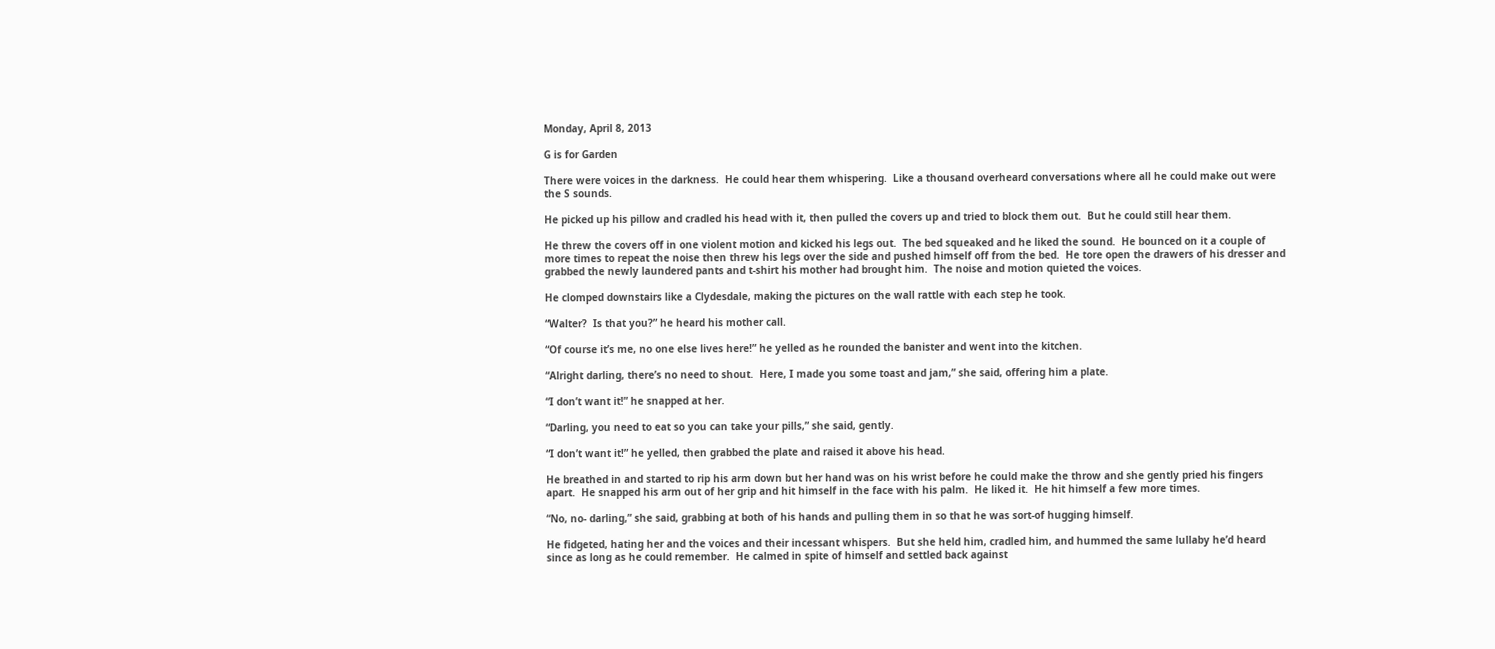Monday, April 8, 2013

G is for Garden

There were voices in the darkness.  He could hear them whispering.  Like a thousand overheard conversations where all he could make out were the S sounds.

He picked up his pillow and cradled his head with it, then pulled the covers up and tried to block them out.  But he could still hear them.

He threw the covers off in one violent motion and kicked his legs out.  The bed squeaked and he liked the sound.  He bounced on it a couple of more times to repeat the noise then threw his legs over the side and pushed himself off from the bed.  He tore open the drawers of his dresser and grabbed the newly laundered pants and t-shirt his mother had brought him.  The noise and motion quieted the voices.

He clomped downstairs like a Clydesdale, making the pictures on the wall rattle with each step he took.

“Walter?  Is that you?” he heard his mother call.

“Of course it’s me, no one else lives here!” he yelled as he rounded the banister and went into the kitchen.

“Alright darling, there’s no need to shout.  Here, I made you some toast and jam,” she said, offering him a plate.

“I don’t want it!” he snapped at her.

“Darling, you need to eat so you can take your pills,” she said, gently.

“I don’t want it!” he yelled, then grabbed the plate and raised it above his head.

He breathed in and started to rip his arm down but her hand was on his wrist before he could make the throw and she gently pried his fingers apart.  He snapped his arm out of her grip and hit himself in the face with his palm.  He liked it.  He hit himself a few more times.

“No, no- darling,” she said, grabbing at both of his hands and pulling them in so that he was sort-of hugging himself.

He fidgeted, hating her and the voices and their incessant whispers.  But she held him, cradled him, and hummed the same lullaby he’d heard since as long as he could remember.  He calmed in spite of himself and settled back against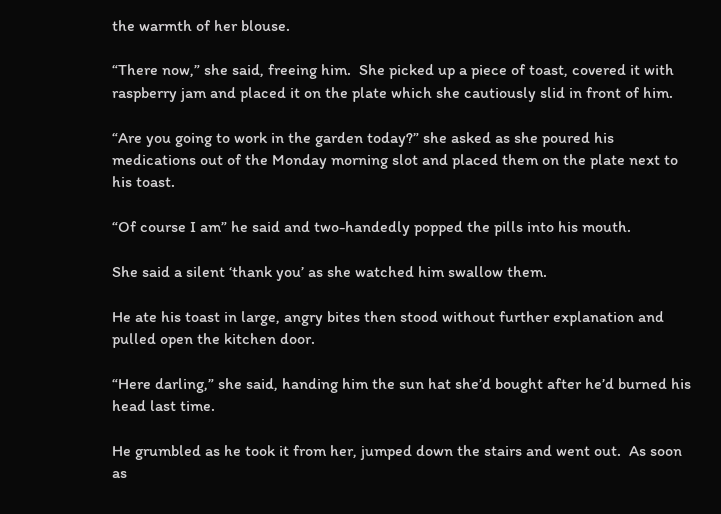the warmth of her blouse.

“There now,” she said, freeing him.  She picked up a piece of toast, covered it with raspberry jam and placed it on the plate which she cautiously slid in front of him.

“Are you going to work in the garden today?” she asked as she poured his medications out of the Monday morning slot and placed them on the plate next to his toast.

“Of course I am” he said and two-handedly popped the pills into his mouth.

She said a silent ‘thank you’ as she watched him swallow them.

He ate his toast in large, angry bites then stood without further explanation and pulled open the kitchen door.

“Here darling,” she said, handing him the sun hat she’d bought after he’d burned his head last time.

He grumbled as he took it from her, jumped down the stairs and went out.  As soon as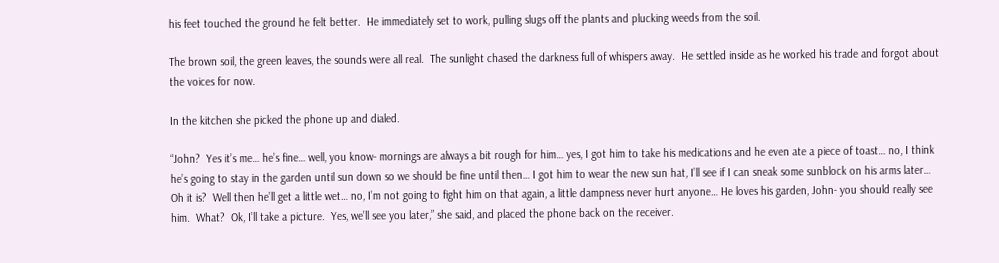his feet touched the ground he felt better.  He immediately set to work, pulling slugs off the plants and plucking weeds from the soil.

The brown soil, the green leaves, the sounds were all real.  The sunlight chased the darkness full of whispers away.  He settled inside as he worked his trade and forgot about the voices for now.

In the kitchen she picked the phone up and dialed.

“John?  Yes it’s me… he’s fine… well, you know- mornings are always a bit rough for him… yes, I got him to take his medications and he even ate a piece of toast… no, I think he’s going to stay in the garden until sun down so we should be fine until then… I got him to wear the new sun hat, I’ll see if I can sneak some sunblock on his arms later… Oh it is?  Well then he’ll get a little wet… no, I’m not going to fight him on that again, a little dampness never hurt anyone… He loves his garden, John- you should really see him.  What?  Ok, I’ll take a picture.  Yes, we’ll see you later,” she said, and placed the phone back on the receiver.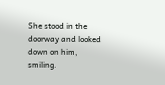She stood in the doorway and looked down on him, smiling.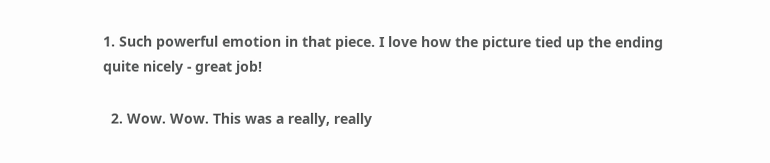1. Such powerful emotion in that piece. I love how the picture tied up the ending quite nicely - great job!

  2. Wow. Wow. This was a really, really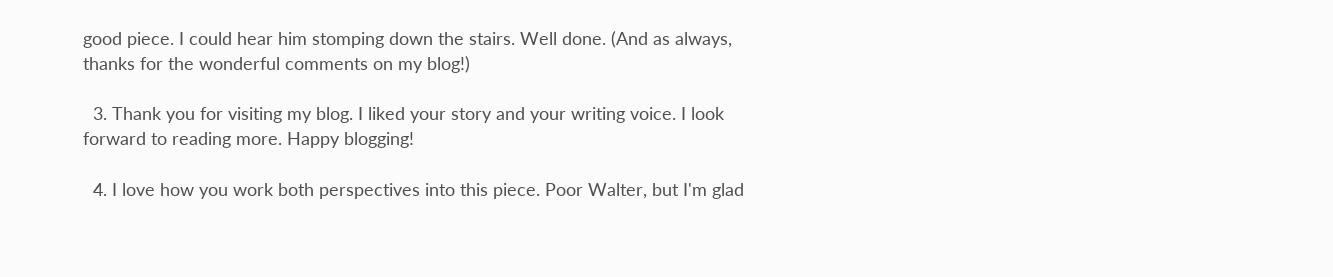good piece. I could hear him stomping down the stairs. Well done. (And as always, thanks for the wonderful comments on my blog!)

  3. Thank you for visiting my blog. I liked your story and your writing voice. I look forward to reading more. Happy blogging!

  4. I love how you work both perspectives into this piece. Poor Walter, but I'm glad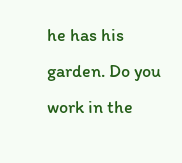he has his garden. Do you work in the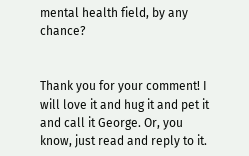mental health field, by any chance?


Thank you for your comment! I will love it and hug it and pet it and call it George. Or, you know, just read and reply to it.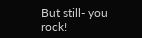But still- you rock!